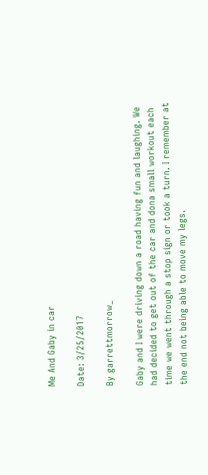Me And Gaby in car

Date: 3/25/2017

By garrettmorrow_

Gaby and I were driving down a road having fun and laughing. We had decided to get out of the car and dona small workout each time we went through a stop sign or took a turn. I remember at the end not being able to move my legs.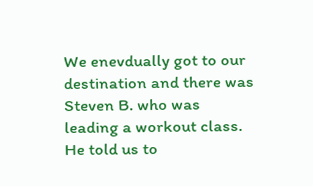We enevdually got to our destination and there was Steven B. who was leading a workout class. He told us to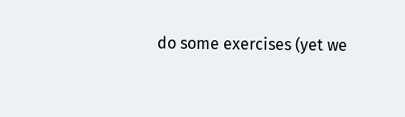do some exercises (yet we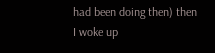had been doing then) then I woke up